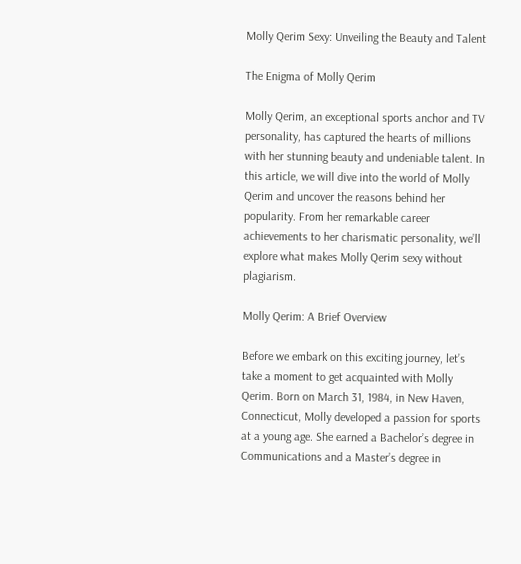Molly Qerim Sexy: Unveiling the Beauty and Talent

The Enigma of Molly Qerim

Molly Qerim, an exceptional sports anchor and TV personality, has captured the hearts of millions with her stunning beauty and undeniable talent. In this article, we will dive into the world of Molly Qerim and uncover the reasons behind her popularity. From her remarkable career achievements to her charismatic personality, we’ll explore what makes Molly Qerim sexy without plagiarism.

Molly Qerim: A Brief Overview

Before we embark on this exciting journey, let’s take a moment to get acquainted with Molly Qerim. Born on March 31, 1984, in New Haven, Connecticut, Molly developed a passion for sports at a young age. She earned a Bachelor’s degree in Communications and a Master’s degree in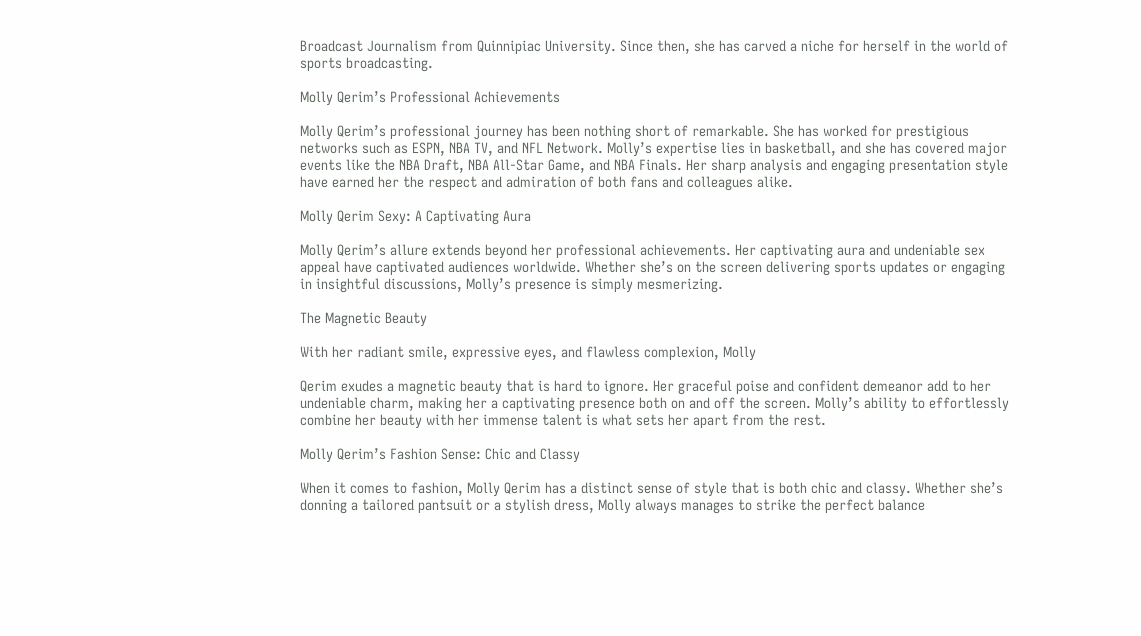Broadcast Journalism from Quinnipiac University. Since then, she has carved a niche for herself in the world of sports broadcasting.

Molly Qerim’s Professional Achievements

Molly Qerim’s professional journey has been nothing short of remarkable. She has worked for prestigious networks such as ESPN, NBA TV, and NFL Network. Molly’s expertise lies in basketball, and she has covered major events like the NBA Draft, NBA All-Star Game, and NBA Finals. Her sharp analysis and engaging presentation style have earned her the respect and admiration of both fans and colleagues alike.

Molly Qerim Sexy: A Captivating Aura

Molly Qerim’s allure extends beyond her professional achievements. Her captivating aura and undeniable sex appeal have captivated audiences worldwide. Whether she’s on the screen delivering sports updates or engaging in insightful discussions, Molly’s presence is simply mesmerizing.

The Magnetic Beauty

With her radiant smile, expressive eyes, and flawless complexion, Molly

Qerim exudes a magnetic beauty that is hard to ignore. Her graceful poise and confident demeanor add to her undeniable charm, making her a captivating presence both on and off the screen. Molly’s ability to effortlessly combine her beauty with her immense talent is what sets her apart from the rest.

Molly Qerim’s Fashion Sense: Chic and Classy

When it comes to fashion, Molly Qerim has a distinct sense of style that is both chic and classy. Whether she’s donning a tailored pantsuit or a stylish dress, Molly always manages to strike the perfect balance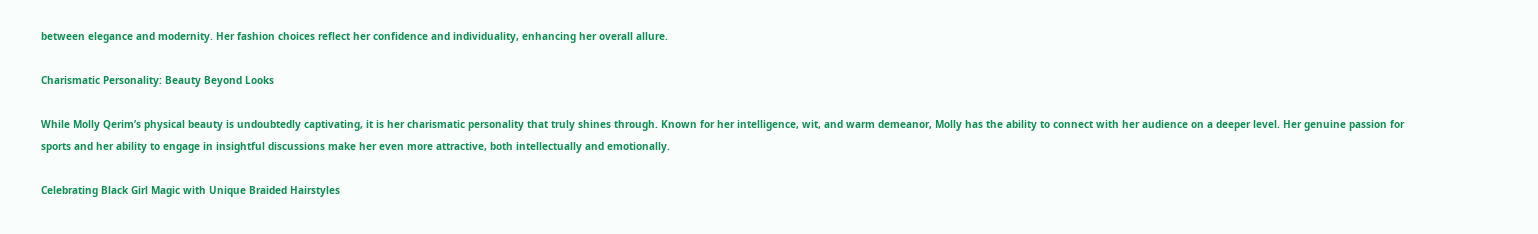between elegance and modernity. Her fashion choices reflect her confidence and individuality, enhancing her overall allure.

Charismatic Personality: Beauty Beyond Looks

While Molly Qerim’s physical beauty is undoubtedly captivating, it is her charismatic personality that truly shines through. Known for her intelligence, wit, and warm demeanor, Molly has the ability to connect with her audience on a deeper level. Her genuine passion for sports and her ability to engage in insightful discussions make her even more attractive, both intellectually and emotionally.

Celebrating Black Girl Magic with Unique Braided Hairstyles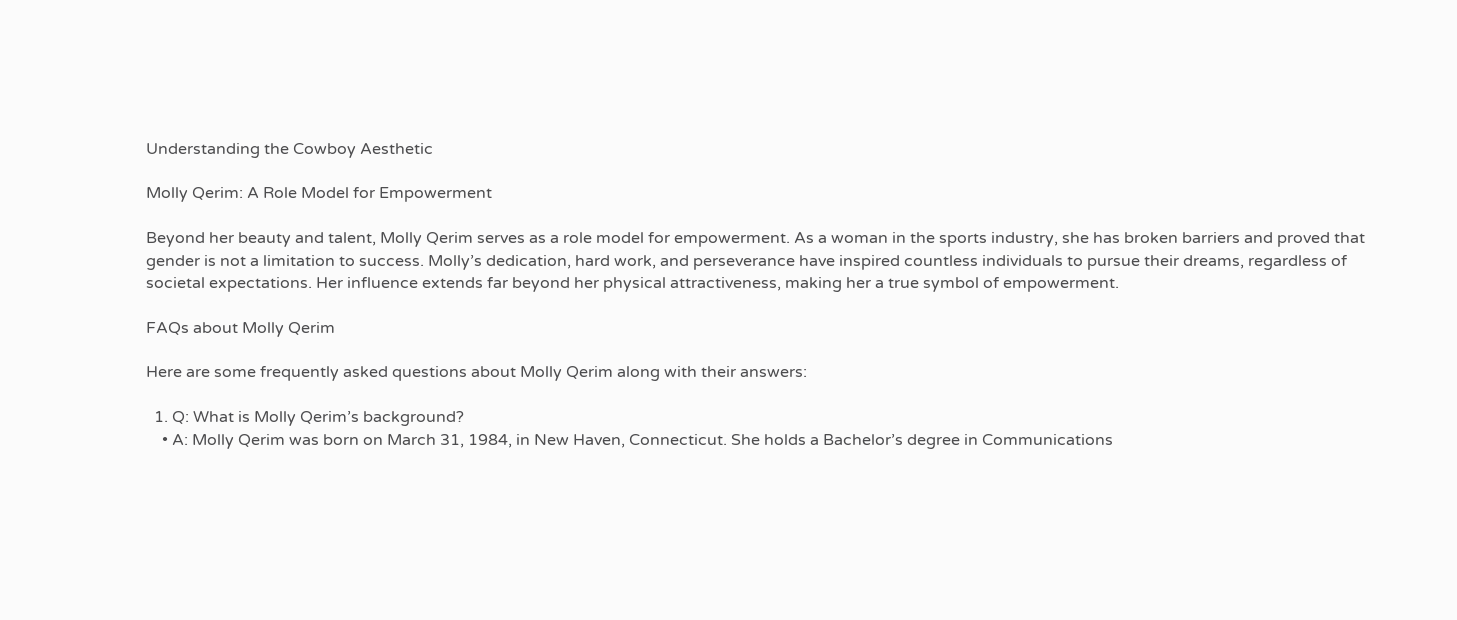Understanding the Cowboy Aesthetic

Molly Qerim: A Role Model for Empowerment

Beyond her beauty and talent, Molly Qerim serves as a role model for empowerment. As a woman in the sports industry, she has broken barriers and proved that gender is not a limitation to success. Molly’s dedication, hard work, and perseverance have inspired countless individuals to pursue their dreams, regardless of societal expectations. Her influence extends far beyond her physical attractiveness, making her a true symbol of empowerment.

FAQs about Molly Qerim

Here are some frequently asked questions about Molly Qerim along with their answers:

  1. Q: What is Molly Qerim’s background?
    • A: Molly Qerim was born on March 31, 1984, in New Haven, Connecticut. She holds a Bachelor’s degree in Communications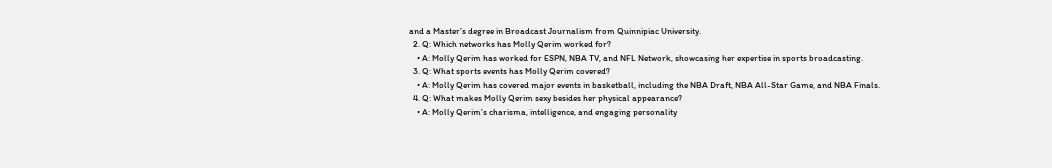and a Master’s degree in Broadcast Journalism from Quinnipiac University.
  2. Q: Which networks has Molly Qerim worked for?
    • A: Molly Qerim has worked for ESPN, NBA TV, and NFL Network, showcasing her expertise in sports broadcasting.
  3. Q: What sports events has Molly Qerim covered?
    • A: Molly Qerim has covered major events in basketball, including the NBA Draft, NBA All-Star Game, and NBA Finals.
  4. Q: What makes Molly Qerim sexy besides her physical appearance?
    • A: Molly Qerim’s charisma, intelligence, and engaging personality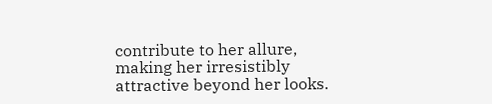contribute to her allure, making her irresistibly attractive beyond her looks.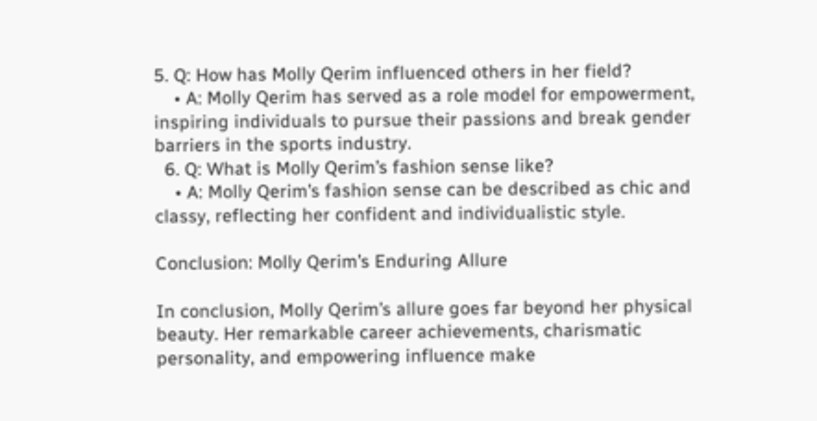5. Q: How has Molly Qerim influenced others in her field?
    • A: Molly Qerim has served as a role model for empowerment, inspiring individuals to pursue their passions and break gender barriers in the sports industry.
  6. Q: What is Molly Qerim’s fashion sense like?
    • A: Molly Qerim’s fashion sense can be described as chic and classy, reflecting her confident and individualistic style.

Conclusion: Molly Qerim’s Enduring Allure

In conclusion, Molly Qerim’s allure goes far beyond her physical beauty. Her remarkable career achievements, charismatic personality, and empowering influence make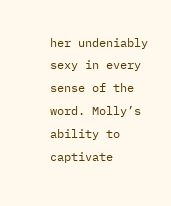her undeniably sexy in every sense of the word. Molly’s ability to captivate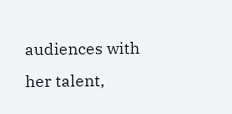audiences with her talent,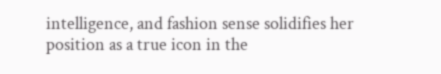intelligence, and fashion sense solidifies her position as a true icon in the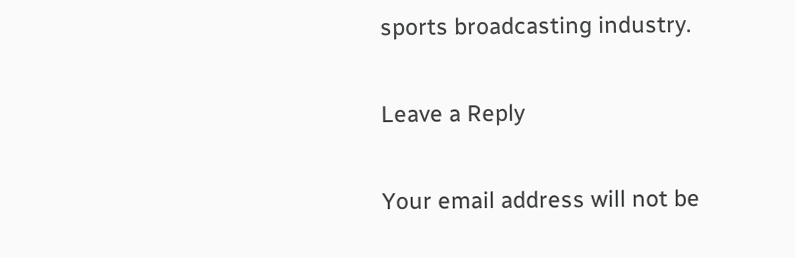sports broadcasting industry.

Leave a Reply

Your email address will not be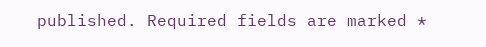published. Required fields are marked *